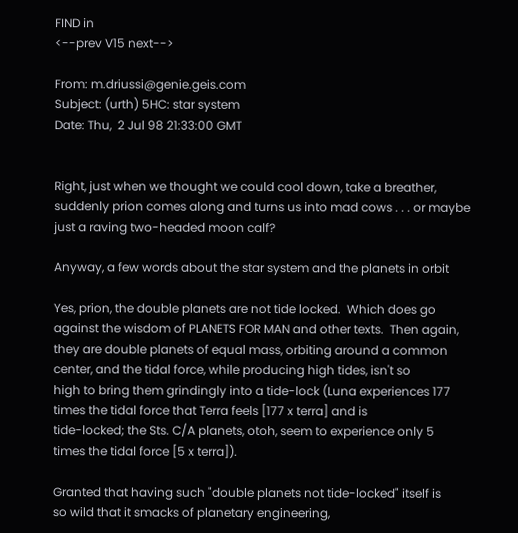FIND in
<--prev V15 next-->

From: m.driussi@genie.geis.com
Subject: (urth) 5HC: star system
Date: Thu,  2 Jul 98 21:33:00 GMT


Right, just when we thought we could cool down, take a breather,
suddenly prion comes along and turns us into mad cows . . . or maybe
just a raving two-headed moon calf?

Anyway, a few words about the star system and the planets in orbit

Yes, prion, the double planets are not tide locked.  Which does go
against the wisdom of PLANETS FOR MAN and other texts.  Then again,
they are double planets of equal mass, orbiting around a common
center, and the tidal force, while producing high tides, isn't so
high to bring them grindingly into a tide-lock (Luna experiences 177
times the tidal force that Terra feels [177 x terra] and is
tide-locked; the Sts. C/A planets, otoh, seem to experience only 5
times the tidal force [5 x terra]).

Granted that having such "double planets not tide-locked" itself is
so wild that it smacks of planetary engineering,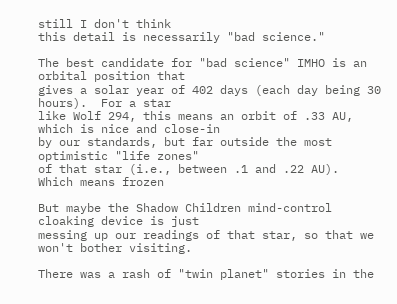still I don't think
this detail is necessarily "bad science."

The best candidate for "bad science" IMHO is an orbital position that
gives a solar year of 402 days (each day being 30 hours).  For a star
like Wolf 294, this means an orbit of .33 AU, which is nice and close-in
by our standards, but far outside the most optimistic "life zones"
of that star (i.e., between .1 and .22 AU).  Which means frozen

But maybe the Shadow Children mind-control cloaking device is just
messing up our readings of that star, so that we won't bother visiting.

There was a rash of "twin planet" stories in the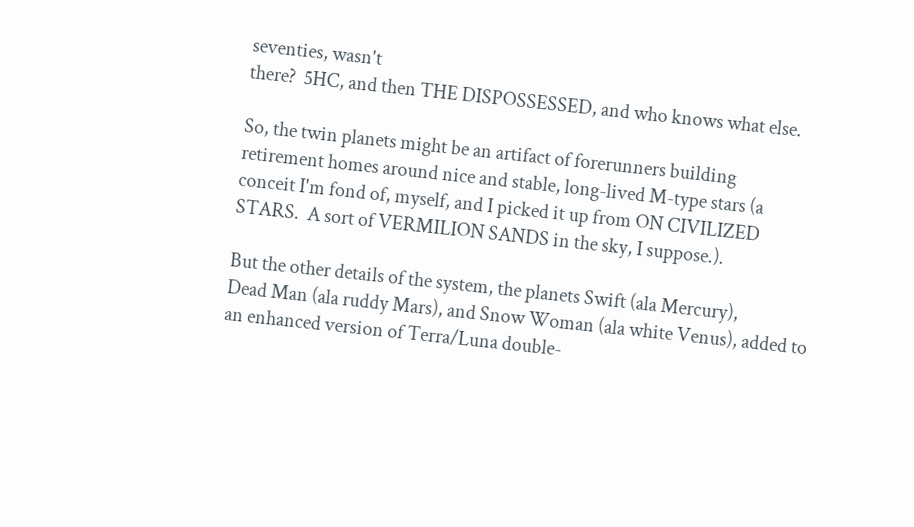seventies, wasn't
there?  5HC, and then THE DISPOSSESSED, and who knows what else.

So, the twin planets might be an artifact of forerunners building
retirement homes around nice and stable, long-lived M-type stars (a
conceit I'm fond of, myself, and I picked it up from ON CIVILIZED
STARS.  A sort of VERMILION SANDS in the sky, I suppose.).

But the other details of the system, the planets Swift (ala Mercury),
Dead Man (ala ruddy Mars), and Snow Woman (ala white Venus), added to
an enhanced version of Terra/Luna double-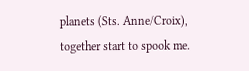planets (Sts. Anne/Croix),
together start to spook me.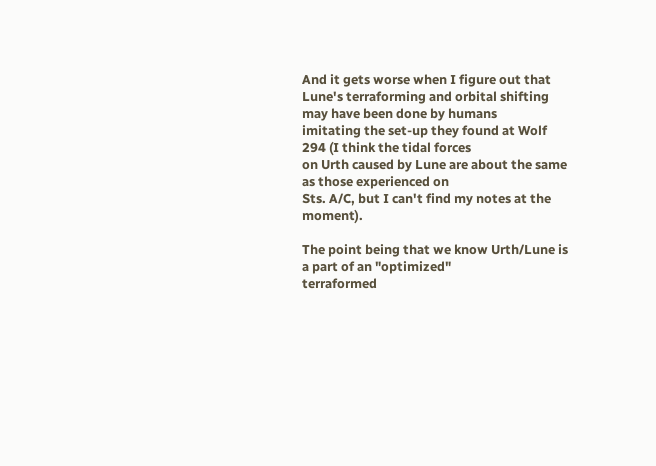And it gets worse when I figure out that
Lune's terraforming and orbital shifting may have been done by humans
imitating the set-up they found at Wolf 294 (I think the tidal forces
on Urth caused by Lune are about the same as those experienced on
Sts. A/C, but I can't find my notes at the moment).

The point being that we know Urth/Lune is a part of an "optimized"
terraformed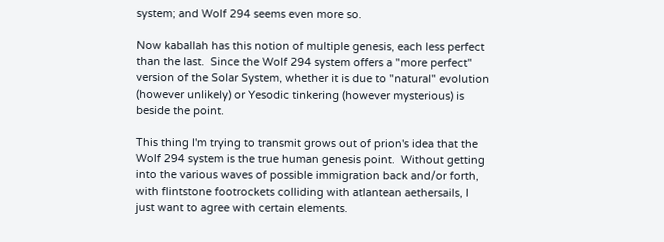system; and Wolf 294 seems even more so.

Now kaballah has this notion of multiple genesis, each less perfect
than the last.  Since the Wolf 294 system offers a "more perfect"
version of the Solar System, whether it is due to "natural" evolution
(however unlikely) or Yesodic tinkering (however mysterious) is
beside the point.

This thing I'm trying to transmit grows out of prion's idea that the
Wolf 294 system is the true human genesis point.  Without getting
into the various waves of possible immigration back and/or forth,
with flintstone footrockets colliding with atlantean aethersails, I
just want to agree with certain elements.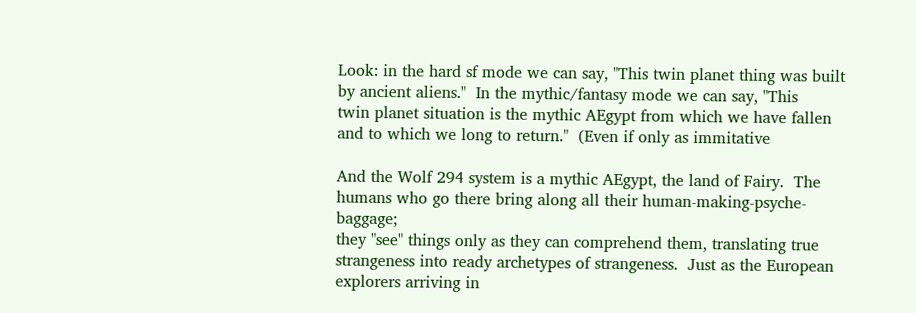Look: in the hard sf mode we can say, "This twin planet thing was built
by ancient aliens."  In the mythic/fantasy mode we can say, "This
twin planet situation is the mythic AEgypt from which we have fallen
and to which we long to return."  (Even if only as immitative

And the Wolf 294 system is a mythic AEgypt, the land of Fairy.  The
humans who go there bring along all their human-making-psyche-baggage;
they "see" things only as they can comprehend them, translating true
strangeness into ready archetypes of strangeness.  Just as the European
explorers arriving in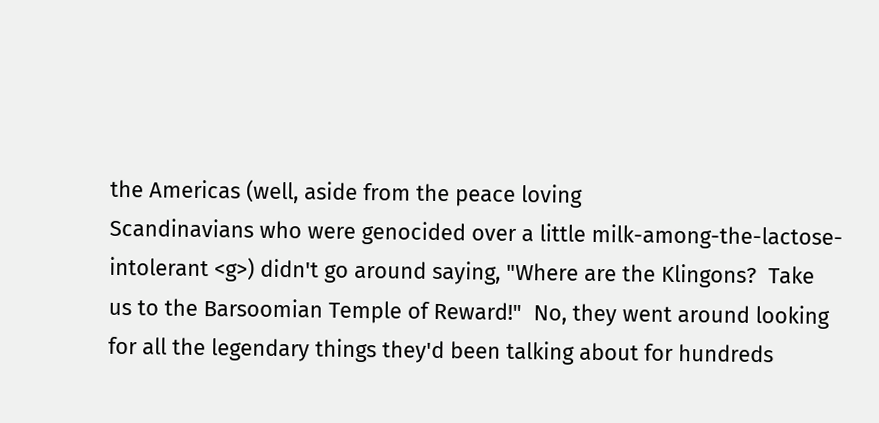the Americas (well, aside from the peace loving
Scandinavians who were genocided over a little milk-among-the-lactose-
intolerant <g>) didn't go around saying, "Where are the Klingons?  Take
us to the Barsoomian Temple of Reward!"  No, they went around looking
for all the legendary things they'd been talking about for hundreds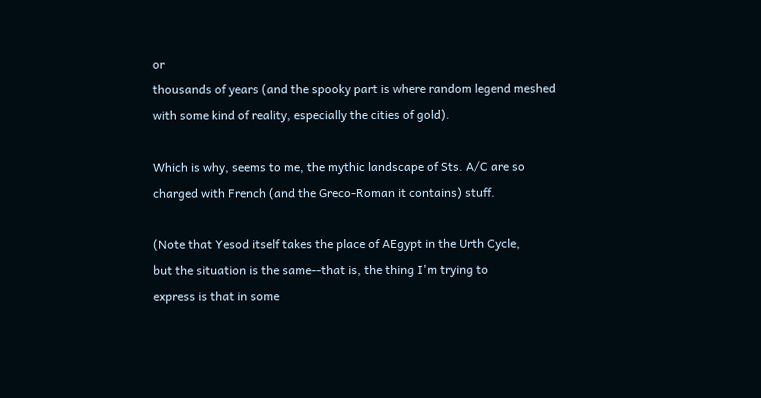or
thousands of years (and the spooky part is where random legend meshed
with some kind of reality, especially the cities of gold).

Which is why, seems to me, the mythic landscape of Sts. A/C are so
charged with French (and the Greco-Roman it contains) stuff.

(Note that Yesod itself takes the place of AEgypt in the Urth Cycle,
but the situation is the same--that is, the thing I'm trying to
express is that in some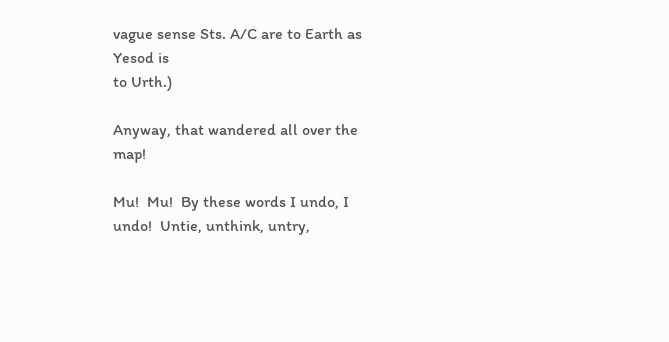vague sense Sts. A/C are to Earth as Yesod is
to Urth.)

Anyway, that wandered all over the map!

Mu!  Mu!  By these words I undo, I undo!  Untie, unthink, untry,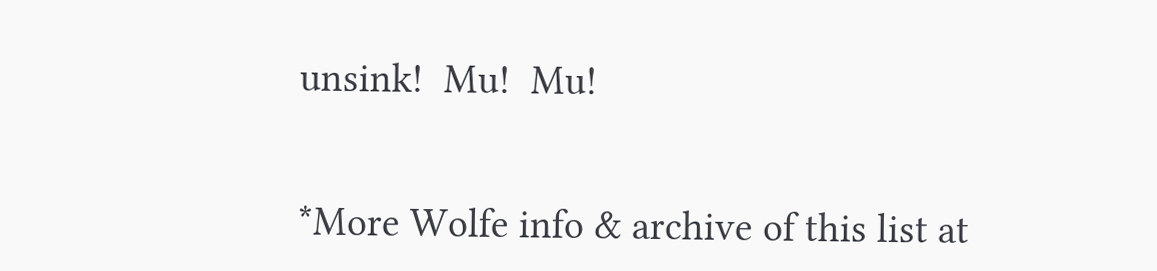unsink!  Mu!  Mu!


*More Wolfe info & archive of this list at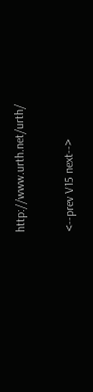http://www.urth.net/urth/

<--prev V15 next-->